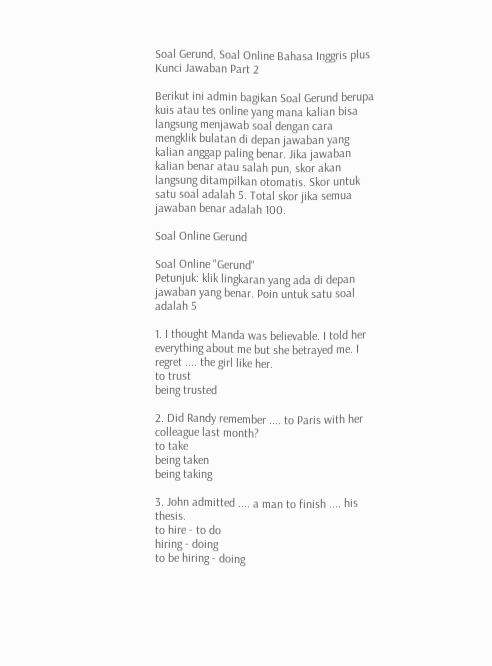Soal Gerund, Soal Online Bahasa Inggris plus Kunci Jawaban Part 2

Berikut ini admin bagikan Soal Gerund berupa kuis atau tes online yang mana kalian bisa langsung menjawab soal dengan cara mengklik bulatan di depan jawaban yang kalian anggap paling benar. Jika jawaban kalian benar atau salah pun, skor akan langsung ditampilkan otomatis. Skor untuk satu soal adalah 5. Total skor jika semua jawaban benar adalah 100.

Soal Online Gerund

Soal Online "Gerund"
Petunjuk: klik lingkaran yang ada di depan jawaban yang benar. Poin untuk satu soal adalah 5

1. I thought Manda was believable. I told her everything about me but she betrayed me. I regret .... the girl like her.
to trust
being trusted

2. Did Randy remember .... to Paris with her colleague last month?
to take
being taken
being taking

3. John admitted .... a man to finish .... his thesis.
to hire - to do
hiring - doing
to be hiring - doing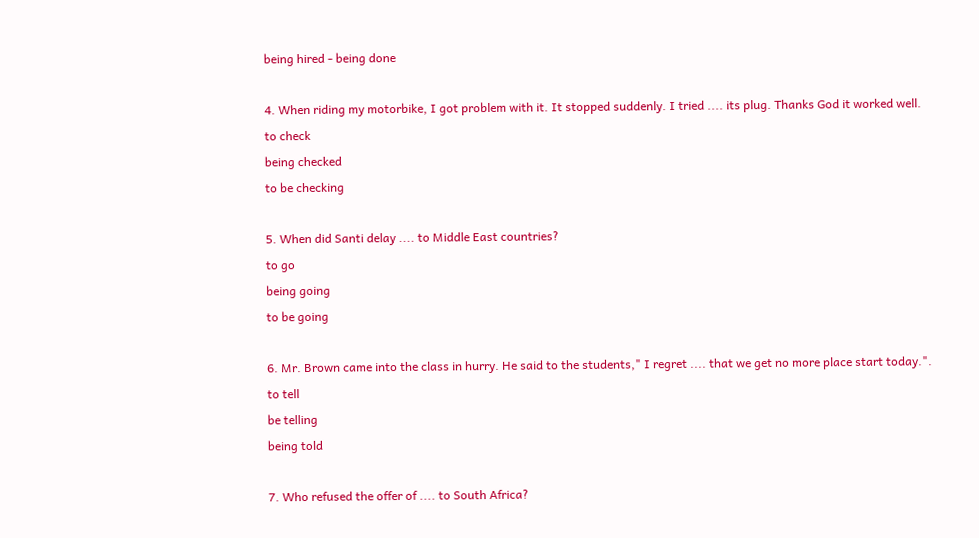being hired - being done

4. When riding my motorbike, I got problem with it. It stopped suddenly. I tried .... its plug. Thanks God it worked well.
to check
being checked
to be checking

5. When did Santi delay .... to Middle East countries?
to go
being going
to be going

6. Mr. Brown came into the class in hurry. He said to the students," I regret .... that we get no more place start today.".
to tell
be telling
being told

7. Who refused the offer of .... to South Africa?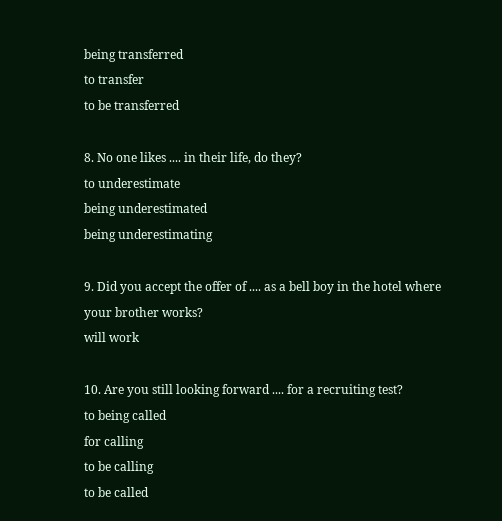being transferred
to transfer
to be transferred

8. No one likes .... in their life, do they?
to underestimate
being underestimated
being underestimating

9. Did you accept the offer of .... as a bell boy in the hotel where your brother works?
will work

10. Are you still looking forward .... for a recruiting test?
to being called
for calling
to be calling
to be called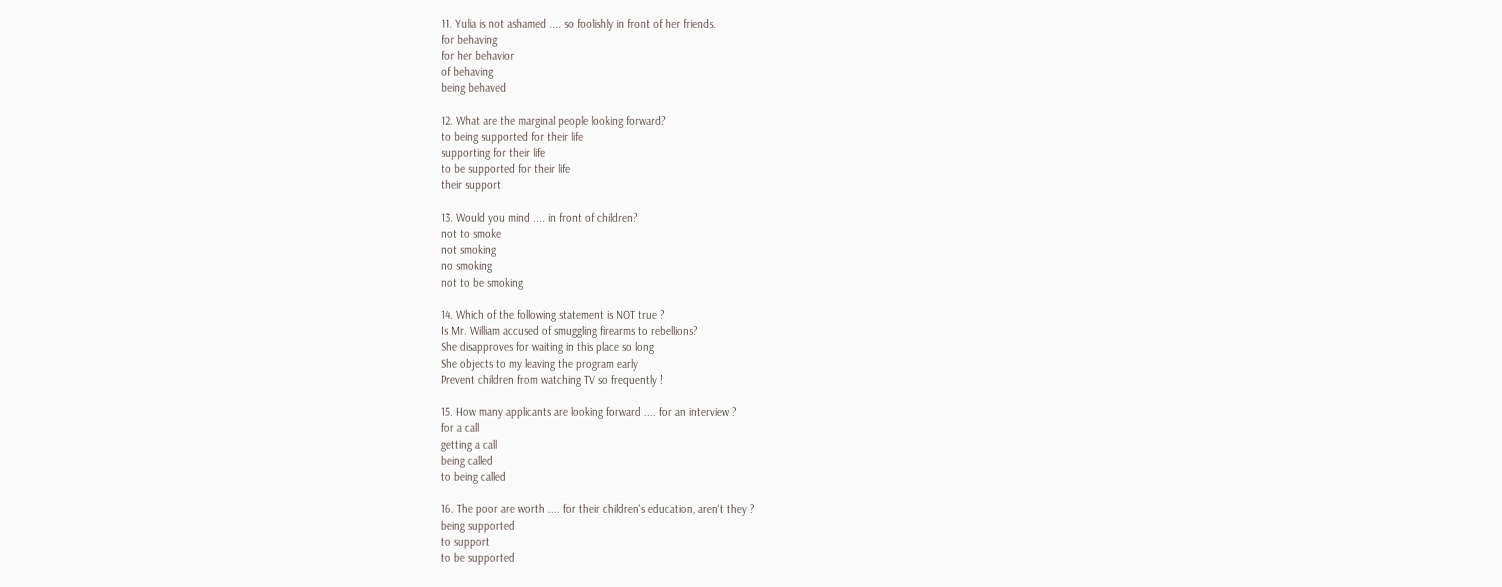11. Yulia is not ashamed .... so foolishly in front of her friends.
for behaving
for her behavior
of behaving
being behaved

12. What are the marginal people looking forward?
to being supported for their life
supporting for their life
to be supported for their life
their support

13. Would you mind .... in front of children?
not to smoke
not smoking
no smoking
not to be smoking

14. Which of the following statement is NOT true ?
Is Mr. William accused of smuggling firearms to rebellions?
She disapproves for waiting in this place so long
She objects to my leaving the program early
Prevent children from watching TV so frequently !

15. How many applicants are looking forward .... for an interview ?
for a call
getting a call
being called
to being called

16. The poor are worth .... for their children's education, aren't they ?
being supported
to support
to be supported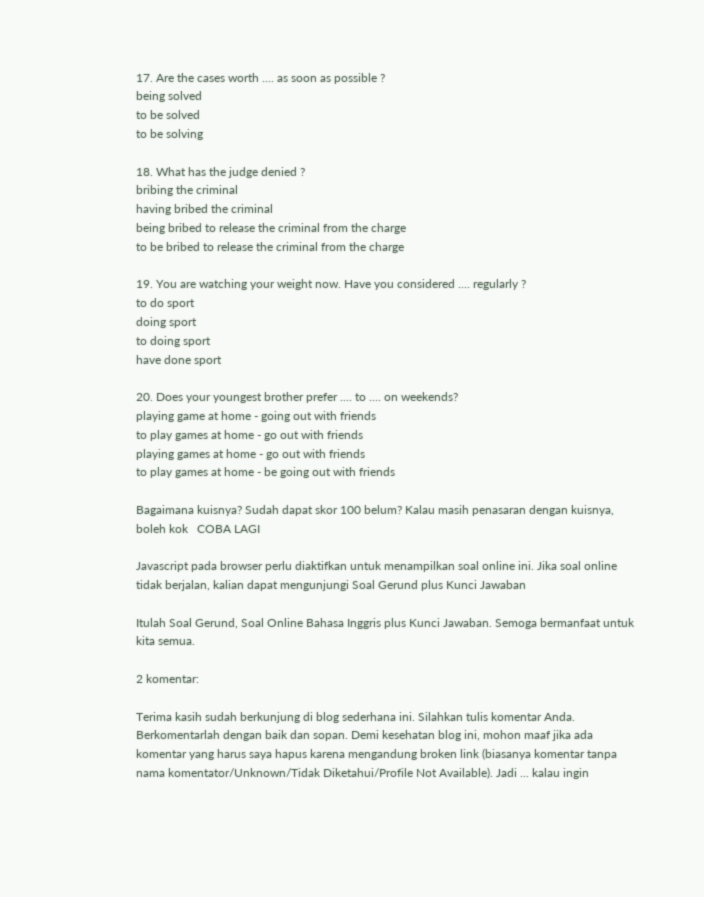17. Are the cases worth .... as soon as possible ?
being solved
to be solved
to be solving

18. What has the judge denied ?
bribing the criminal
having bribed the criminal
being bribed to release the criminal from the charge
to be bribed to release the criminal from the charge

19. You are watching your weight now. Have you considered .... regularly ?
to do sport
doing sport
to doing sport
have done sport

20. Does your youngest brother prefer .... to .... on weekends?
playing game at home - going out with friends
to play games at home - go out with friends
playing games at home - go out with friends
to play games at home - be going out with friends

Bagaimana kuisnya? Sudah dapat skor 100 belum? Kalau masih penasaran dengan kuisnya, boleh kok   COBA LAGI

Javascript pada browser perlu diaktifkan untuk menampilkan soal online ini. Jika soal online tidak berjalan, kalian dapat mengunjungi Soal Gerund plus Kunci Jawaban

Itulah Soal Gerund, Soal Online Bahasa Inggris plus Kunci Jawaban. Semoga bermanfaat untuk kita semua.

2 komentar:

Terima kasih sudah berkunjung di blog sederhana ini. Silahkan tulis komentar Anda. Berkomentarlah dengan baik dan sopan. Demi kesehatan blog ini, mohon maaf jika ada komentar yang harus saya hapus karena mengandung broken link (biasanya komentar tanpa nama komentator/Unknown/Tidak Diketahui/Profile Not Available). Jadi ... kalau ingin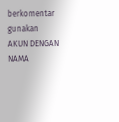berkomentar gunakan AKUN DENGAN NAMA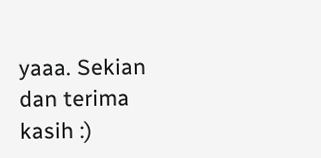yaaa. Sekian dan terima kasih :)